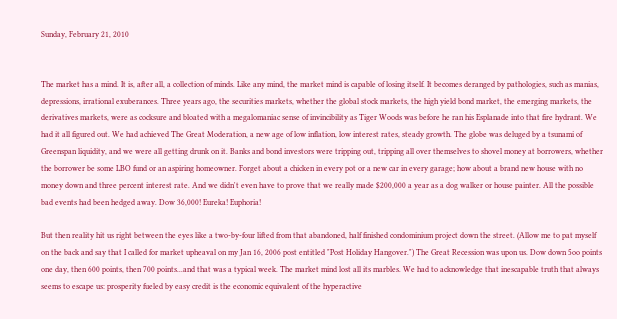Sunday, February 21, 2010


The market has a mind. It is, after all, a collection of minds. Like any mind, the market mind is capable of losing itself. It becomes deranged by pathologies, such as manias, depressions, irrational exuberances. Three years ago, the securities markets, whether the global stock markets, the high yield bond market, the emerging markets, the derivatives markets, were as cocksure and bloated with a megalomaniac sense of invincibility as Tiger Woods was before he ran his Esplanade into that fire hydrant. We had it all figured out. We had achieved The Great Moderation, a new age of low inflation, low interest rates, steady growth. The globe was deluged by a tsunami of Greenspan liquidity, and we were all getting drunk on it. Banks and bond investors were tripping out, tripping all over themselves to shovel money at borrowers, whether the borrower be some LBO fund or an aspiring homeowner. Forget about a chicken in every pot or a new car in every garage; how about a brand new house with no money down and three percent interest rate. And we didn't even have to prove that we really made $200,000 a year as a dog walker or house painter. All the possible bad events had been hedged away. Dow 36,000! Eureka! Euphoria!

But then reality hit us right between the eyes like a two-by-four lifted from that abandoned, half finished condominium project down the street. (Allow me to pat myself on the back and say that I called for market upheaval on my Jan 16, 2006 post entitled "Post Holiday Hangover.") The Great Recession was upon us. Dow down 5oo points one day, then 600 points, then 700 points...and that was a typical week. The market mind lost all its marbles. We had to acknowledge that inescapable truth that always seems to escape us: prosperity fueled by easy credit is the economic equivalent of the hyperactive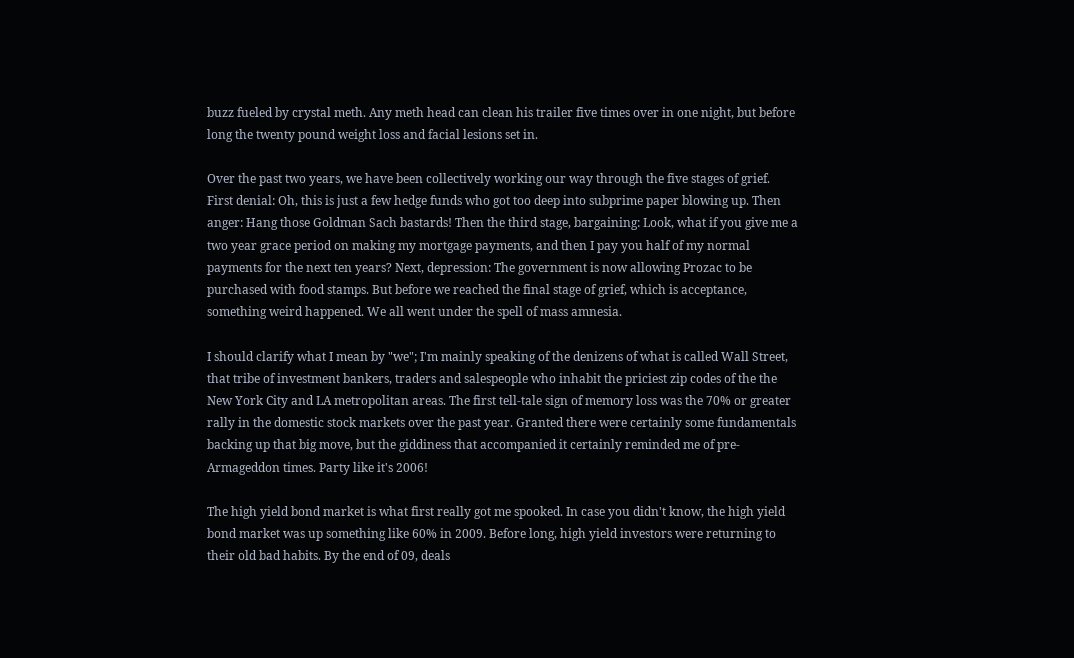buzz fueled by crystal meth. Any meth head can clean his trailer five times over in one night, but before long the twenty pound weight loss and facial lesions set in.

Over the past two years, we have been collectively working our way through the five stages of grief. First denial: Oh, this is just a few hedge funds who got too deep into subprime paper blowing up. Then anger: Hang those Goldman Sach bastards! Then the third stage, bargaining: Look, what if you give me a two year grace period on making my mortgage payments, and then I pay you half of my normal payments for the next ten years? Next, depression: The government is now allowing Prozac to be purchased with food stamps. But before we reached the final stage of grief, which is acceptance, something weird happened. We all went under the spell of mass amnesia.

I should clarify what I mean by "we"; I'm mainly speaking of the denizens of what is called Wall Street, that tribe of investment bankers, traders and salespeople who inhabit the priciest zip codes of the the New York City and LA metropolitan areas. The first tell-tale sign of memory loss was the 70% or greater rally in the domestic stock markets over the past year. Granted there were certainly some fundamentals backing up that big move, but the giddiness that accompanied it certainly reminded me of pre-Armageddon times. Party like it's 2006!

The high yield bond market is what first really got me spooked. In case you didn't know, the high yield bond market was up something like 60% in 2009. Before long, high yield investors were returning to their old bad habits. By the end of 09, deals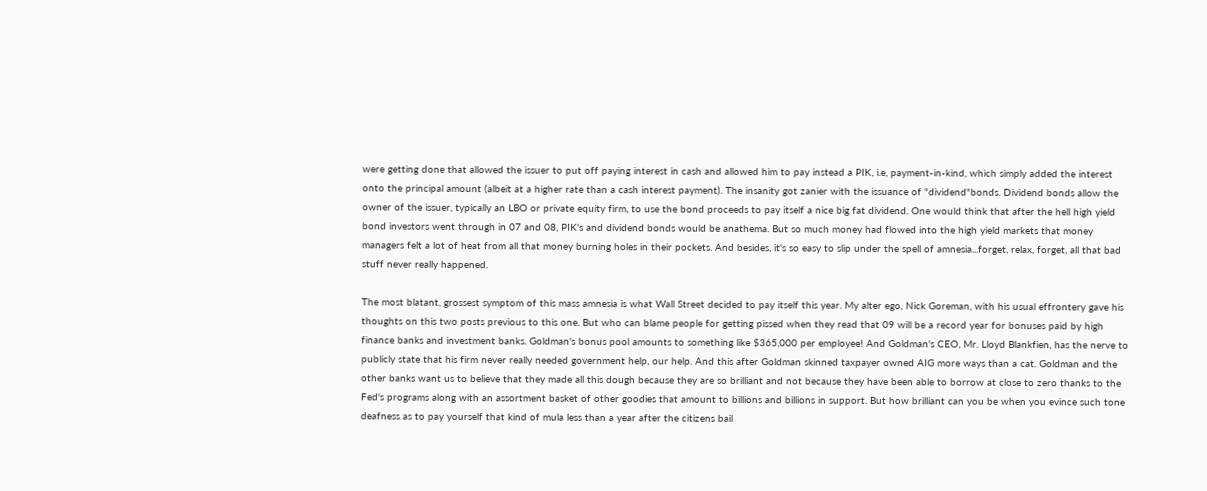were getting done that allowed the issuer to put off paying interest in cash and allowed him to pay instead a PIK, i.e, payment-in-kind, which simply added the interest onto the principal amount (albeit at a higher rate than a cash interest payment). The insanity got zanier with the issuance of "dividend"bonds. Dividend bonds allow the owner of the issuer, typically an LBO or private equity firm, to use the bond proceeds to pay itself a nice big fat dividend. One would think that after the hell high yield bond investors went through in 07 and 08, PIK's and dividend bonds would be anathema. But so much money had flowed into the high yield markets that money managers felt a lot of heat from all that money burning holes in their pockets. And besides, it's so easy to slip under the spell of amnesia...forget, relax, forget, all that bad stuff never really happened.

The most blatant, grossest symptom of this mass amnesia is what Wall Street decided to pay itself this year. My alter ego, Nick Goreman, with his usual effrontery gave his thoughts on this two posts previous to this one. But who can blame people for getting pissed when they read that 09 will be a record year for bonuses paid by high finance banks and investment banks. Goldman's bonus pool amounts to something like $365,000 per employee! And Goldman's CEO, Mr. Lloyd Blankfien, has the nerve to publicly state that his firm never really needed government help, our help. And this after Goldman skinned taxpayer owned AIG more ways than a cat. Goldman and the other banks want us to believe that they made all this dough because they are so brilliant and not because they have been able to borrow at close to zero thanks to the Fed's programs along with an assortment basket of other goodies that amount to billions and billions in support. But how brilliant can you be when you evince such tone deafness as to pay yourself that kind of mula less than a year after the citizens bail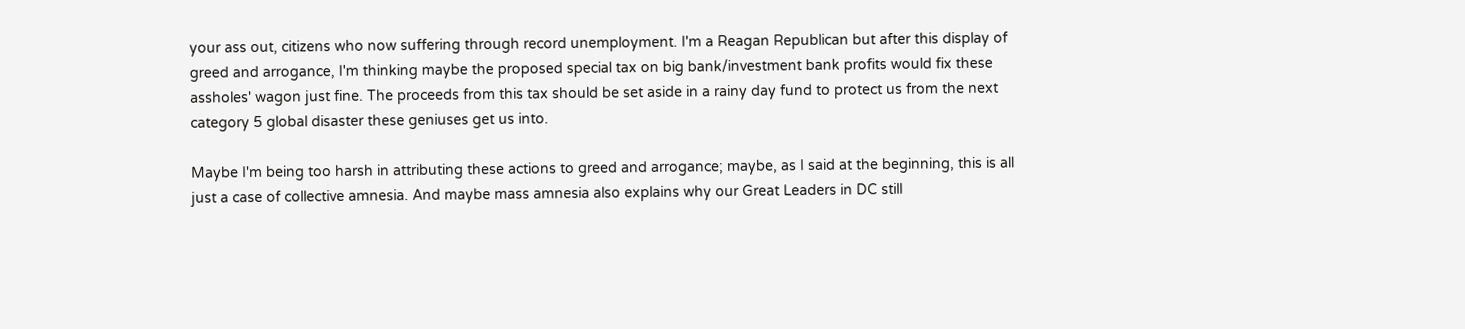your ass out, citizens who now suffering through record unemployment. I'm a Reagan Republican but after this display of greed and arrogance, I'm thinking maybe the proposed special tax on big bank/investment bank profits would fix these assholes' wagon just fine. The proceeds from this tax should be set aside in a rainy day fund to protect us from the next category 5 global disaster these geniuses get us into.

Maybe I'm being too harsh in attributing these actions to greed and arrogance; maybe, as I said at the beginning, this is all just a case of collective amnesia. And maybe mass amnesia also explains why our Great Leaders in DC still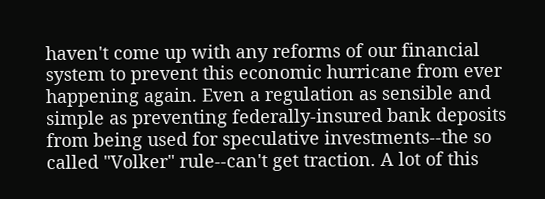haven't come up with any reforms of our financial system to prevent this economic hurricane from ever happening again. Even a regulation as sensible and simple as preventing federally-insured bank deposits from being used for speculative investments--the so called "Volker" rule--can't get traction. A lot of this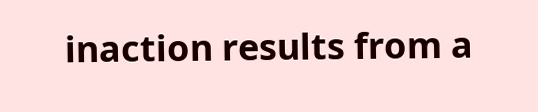inaction results from a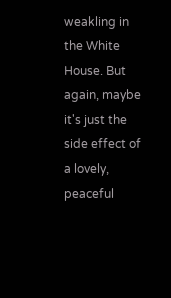weakling in the White House. But again, maybe it's just the side effect of a lovely, peaceful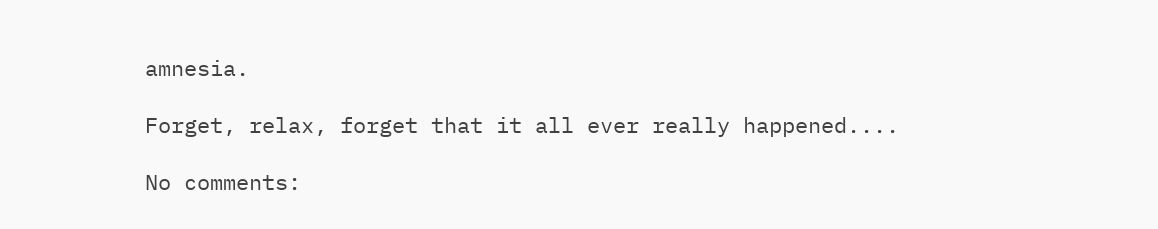amnesia.

Forget, relax, forget that it all ever really happened....

No comments: